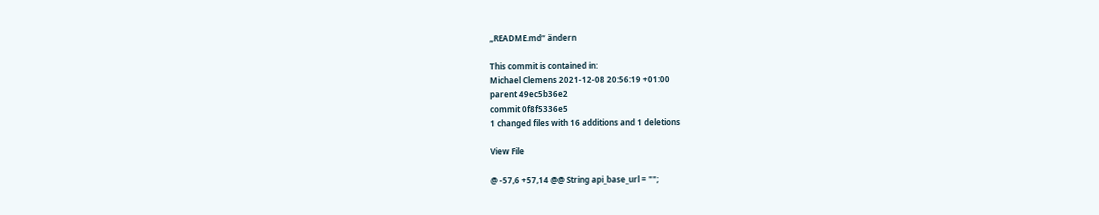„README.md“ ändern

This commit is contained in:
Michael Clemens 2021-12-08 20:56:19 +01:00
parent 49ec5b36e2
commit 0f8f5336e5
1 changed files with 16 additions and 1 deletions

View File

@ -57,6 +57,14 @@ String api_base_url = "";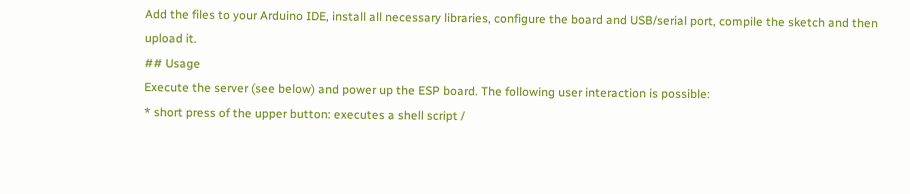Add the files to your Arduino IDE, install all necessary libraries, configure the board and USB/serial port, compile the sketch and then upload it.
## Usage
Execute the server (see below) and power up the ESP board. The following user interaction is possible:
* short press of the upper button: executes a shell script /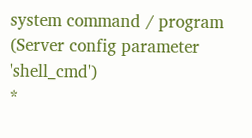system command / program (Server config parameter 'shell_cmd')
*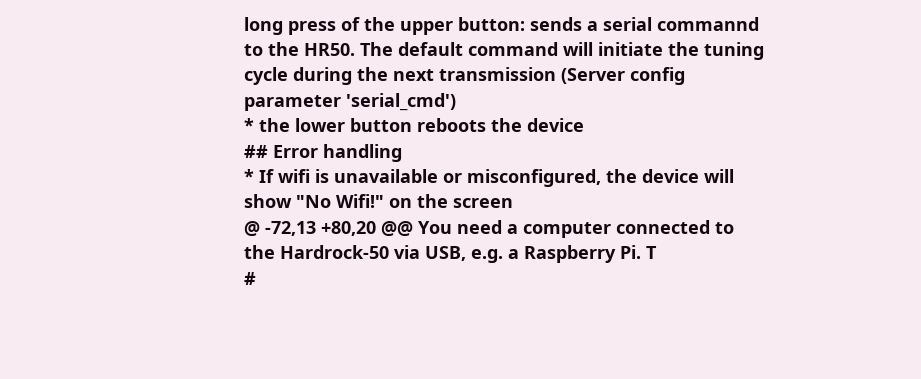long press of the upper button: sends a serial commannd to the HR50. The default command will initiate the tuning cycle during the next transmission (Server config parameter 'serial_cmd')
* the lower button reboots the device
## Error handling
* If wifi is unavailable or misconfigured, the device will show "No Wifi!" on the screen
@ -72,13 +80,20 @@ You need a computer connected to the Hardrock-50 via USB, e.g. a Raspberry Pi. T
#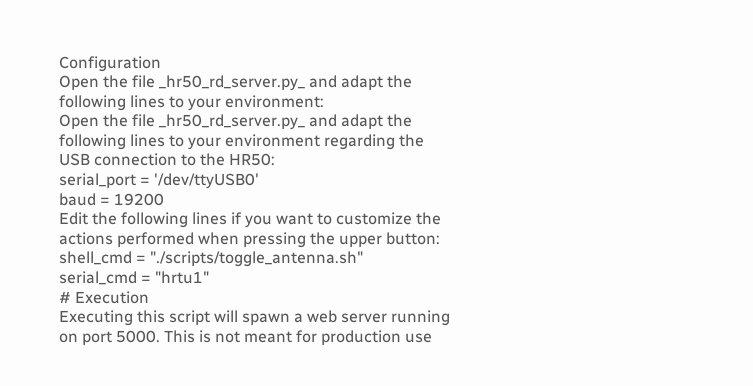Configuration
Open the file _hr50_rd_server.py_ and adapt the following lines to your environment:
Open the file _hr50_rd_server.py_ and adapt the following lines to your environment regarding the USB connection to the HR50:
serial_port = '/dev/ttyUSB0'
baud = 19200
Edit the following lines if you want to customize the actions performed when pressing the upper button:
shell_cmd = "./scripts/toggle_antenna.sh"
serial_cmd = "hrtu1"
# Execution
Executing this script will spawn a web server running on port 5000. This is not meant for production use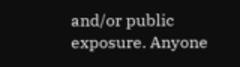and/or public exposure. Anyone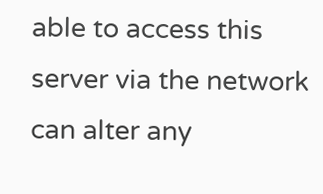able to access this server via the network can alter any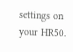settings on your HR50.